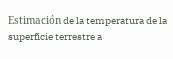Estimación de la temperatura de la superficie terrestre a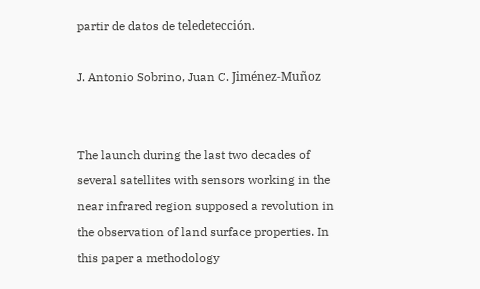partir de datos de teledetección.

J. Antonio Sobrino, Juan C. Jiménez-Muñoz


The launch during the last two decades of several satellites with sensors working in the near infrared region supposed a revolution in the observation of land surface properties. In this paper a methodology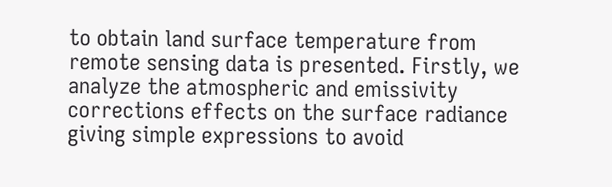to obtain land surface temperature from remote sensing data is presented. Firstly, we analyze the atmospheric and emissivity corrections effects on the surface radiance giving simple expressions to avoid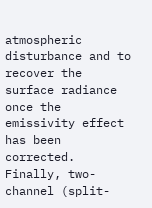atmospheric disturbance and to recover the surface radiance once the emissivity effect has been corrected. Finally, two-channel (split-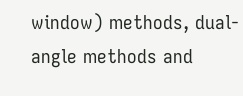window) methods, dual-angle methods and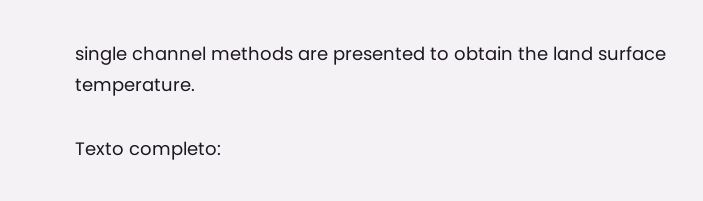single channel methods are presented to obtain the land surface temperature.

Texto completo: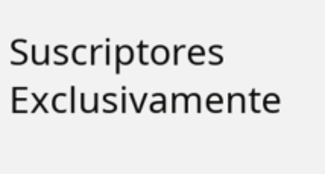Suscriptores Exclusivamente